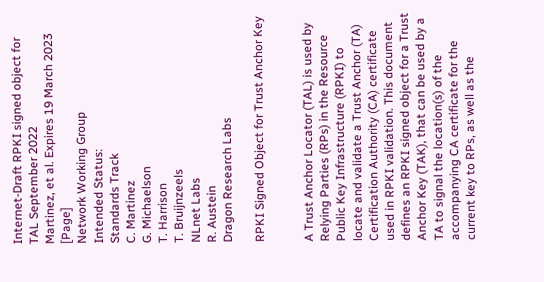Internet-Draft RPKI signed object for TAL September 2022
Martinez, et al. Expires 19 March 2023 [Page]
Network Working Group
Intended Status:
Standards Track
C. Martinez
G. Michaelson
T. Harrison
T. Bruijnzeels
NLnet Labs
R. Austein
Dragon Research Labs

RPKI Signed Object for Trust Anchor Key


A Trust Anchor Locator (TAL) is used by Relying Parties (RPs) in the Resource Public Key Infrastructure (RPKI) to locate and validate a Trust Anchor (TA) Certification Authority (CA) certificate used in RPKI validation. This document defines an RPKI signed object for a Trust Anchor Key (TAK), that can be used by a TA to signal the location(s) of the accompanying CA certificate for the current key to RPs, as well as the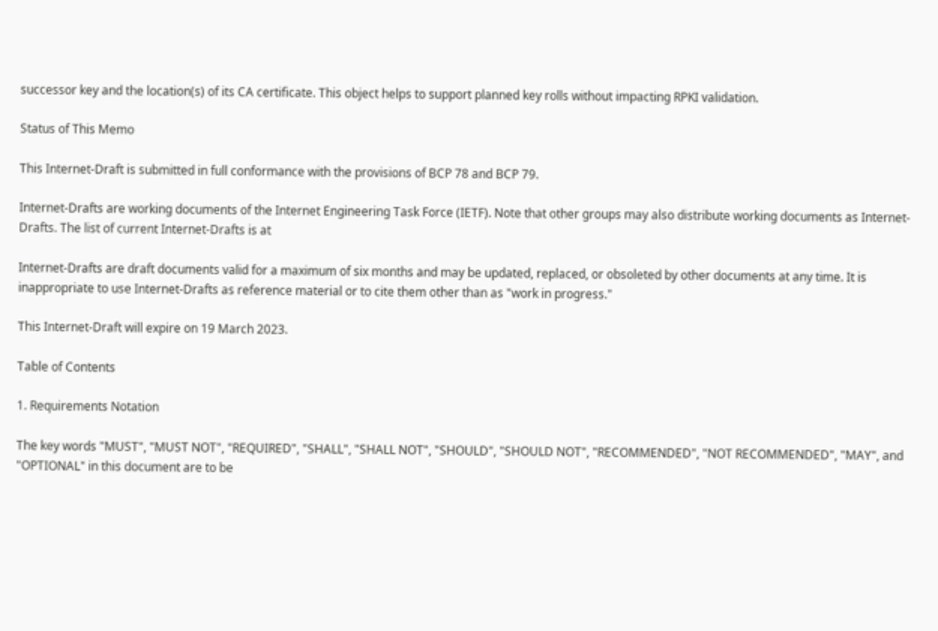successor key and the location(s) of its CA certificate. This object helps to support planned key rolls without impacting RPKI validation.

Status of This Memo

This Internet-Draft is submitted in full conformance with the provisions of BCP 78 and BCP 79.

Internet-Drafts are working documents of the Internet Engineering Task Force (IETF). Note that other groups may also distribute working documents as Internet-Drafts. The list of current Internet-Drafts is at

Internet-Drafts are draft documents valid for a maximum of six months and may be updated, replaced, or obsoleted by other documents at any time. It is inappropriate to use Internet-Drafts as reference material or to cite them other than as "work in progress."

This Internet-Draft will expire on 19 March 2023.

Table of Contents

1. Requirements Notation

The key words "MUST", "MUST NOT", "REQUIRED", "SHALL", "SHALL NOT", "SHOULD", "SHOULD NOT", "RECOMMENDED", "NOT RECOMMENDED", "MAY", and "OPTIONAL" in this document are to be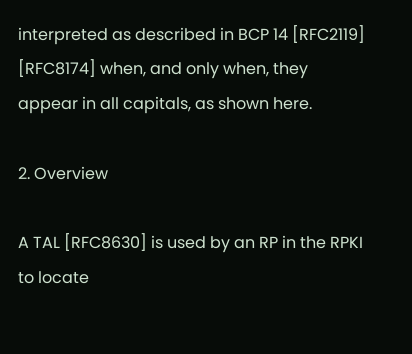interpreted as described in BCP 14 [RFC2119] [RFC8174] when, and only when, they appear in all capitals, as shown here.

2. Overview

A TAL [RFC8630] is used by an RP in the RPKI to locate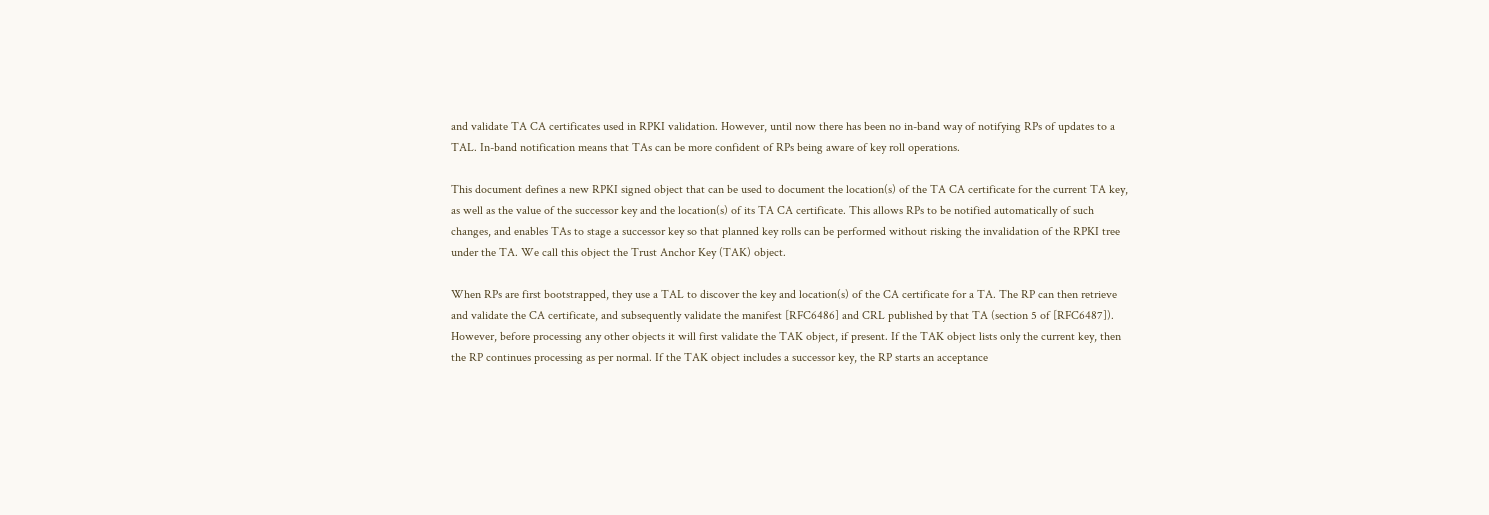and validate TA CA certificates used in RPKI validation. However, until now there has been no in-band way of notifying RPs of updates to a TAL. In-band notification means that TAs can be more confident of RPs being aware of key roll operations.

This document defines a new RPKI signed object that can be used to document the location(s) of the TA CA certificate for the current TA key, as well as the value of the successor key and the location(s) of its TA CA certificate. This allows RPs to be notified automatically of such changes, and enables TAs to stage a successor key so that planned key rolls can be performed without risking the invalidation of the RPKI tree under the TA. We call this object the Trust Anchor Key (TAK) object.

When RPs are first bootstrapped, they use a TAL to discover the key and location(s) of the CA certificate for a TA. The RP can then retrieve and validate the CA certificate, and subsequently validate the manifest [RFC6486] and CRL published by that TA (section 5 of [RFC6487]). However, before processing any other objects it will first validate the TAK object, if present. If the TAK object lists only the current key, then the RP continues processing as per normal. If the TAK object includes a successor key, the RP starts an acceptance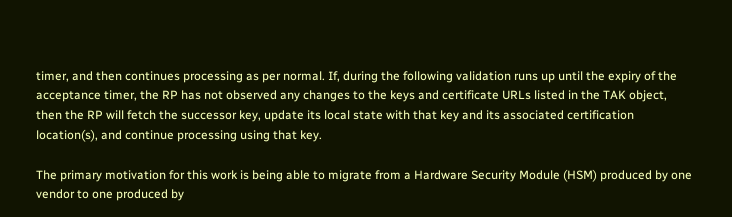timer, and then continues processing as per normal. If, during the following validation runs up until the expiry of the acceptance timer, the RP has not observed any changes to the keys and certificate URLs listed in the TAK object, then the RP will fetch the successor key, update its local state with that key and its associated certification location(s), and continue processing using that key.

The primary motivation for this work is being able to migrate from a Hardware Security Module (HSM) produced by one vendor to one produced by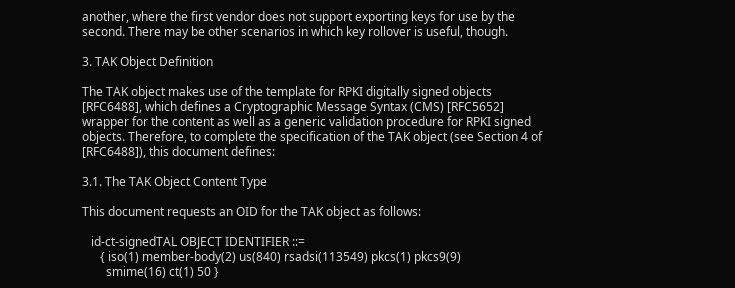another, where the first vendor does not support exporting keys for use by the second. There may be other scenarios in which key rollover is useful, though.

3. TAK Object Definition

The TAK object makes use of the template for RPKI digitally signed objects [RFC6488], which defines a Cryptographic Message Syntax (CMS) [RFC5652] wrapper for the content as well as a generic validation procedure for RPKI signed objects. Therefore, to complete the specification of the TAK object (see Section 4 of [RFC6488]), this document defines:

3.1. The TAK Object Content Type

This document requests an OID for the TAK object as follows:

   id-ct-signedTAL OBJECT IDENTIFIER ::=
      { iso(1) member-body(2) us(840) rsadsi(113549) pkcs(1) pkcs9(9)
        smime(16) ct(1) 50 }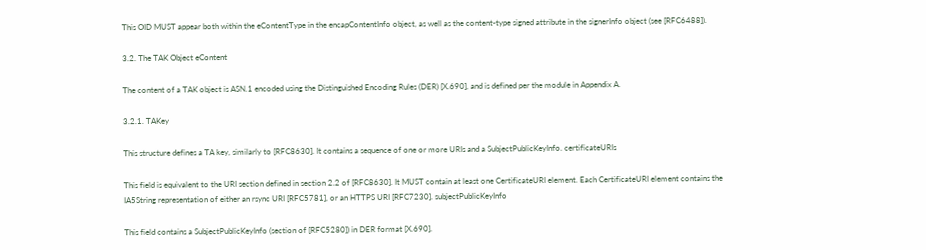This OID MUST appear both within the eContentType in the encapContentInfo object, as well as the content-type signed attribute in the signerInfo object (see [RFC6488]).

3.2. The TAK Object eContent

The content of a TAK object is ASN.1 encoded using the Distinguished Encoding Rules (DER) [X.690], and is defined per the module in Appendix A.

3.2.1. TAKey

This structure defines a TA key, similarly to [RFC8630]. It contains a sequence of one or more URIs and a SubjectPublicKeyInfo. certificateURIs

This field is equivalent to the URI section defined in section 2.2 of [RFC8630]. It MUST contain at least one CertificateURI element. Each CertificateURI element contains the IA5String representation of either an rsync URI [RFC5781], or an HTTPS URI [RFC7230]. subjectPublicKeyInfo

This field contains a SubjectPublicKeyInfo (section of [RFC5280]) in DER format [X.690].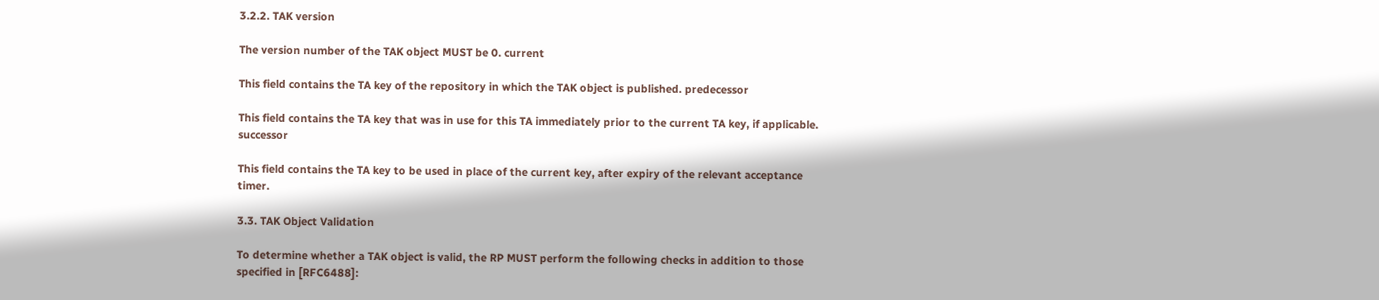3.2.2. TAK version

The version number of the TAK object MUST be 0. current

This field contains the TA key of the repository in which the TAK object is published. predecessor

This field contains the TA key that was in use for this TA immediately prior to the current TA key, if applicable. successor

This field contains the TA key to be used in place of the current key, after expiry of the relevant acceptance timer.

3.3. TAK Object Validation

To determine whether a TAK object is valid, the RP MUST perform the following checks in addition to those specified in [RFC6488]: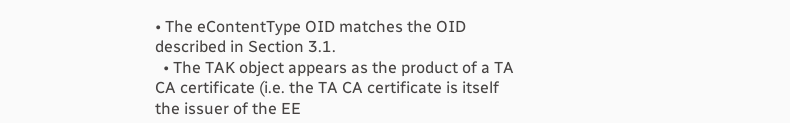• The eContentType OID matches the OID described in Section 3.1.
  • The TAK object appears as the product of a TA CA certificate (i.e. the TA CA certificate is itself the issuer of the EE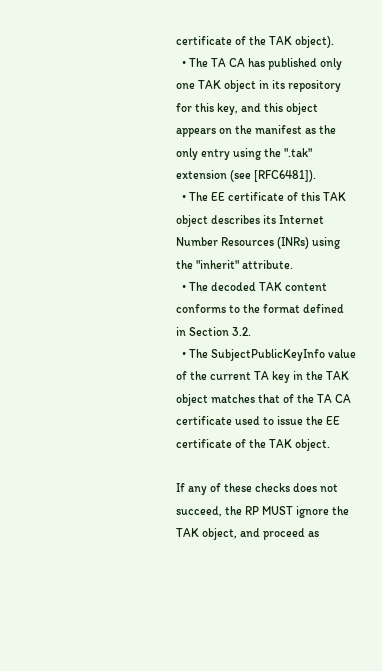certificate of the TAK object).
  • The TA CA has published only one TAK object in its repository for this key, and this object appears on the manifest as the only entry using the ".tak" extension (see [RFC6481]).
  • The EE certificate of this TAK object describes its Internet Number Resources (INRs) using the "inherit" attribute.
  • The decoded TAK content conforms to the format defined in Section 3.2.
  • The SubjectPublicKeyInfo value of the current TA key in the TAK object matches that of the TA CA certificate used to issue the EE certificate of the TAK object.

If any of these checks does not succeed, the RP MUST ignore the TAK object, and proceed as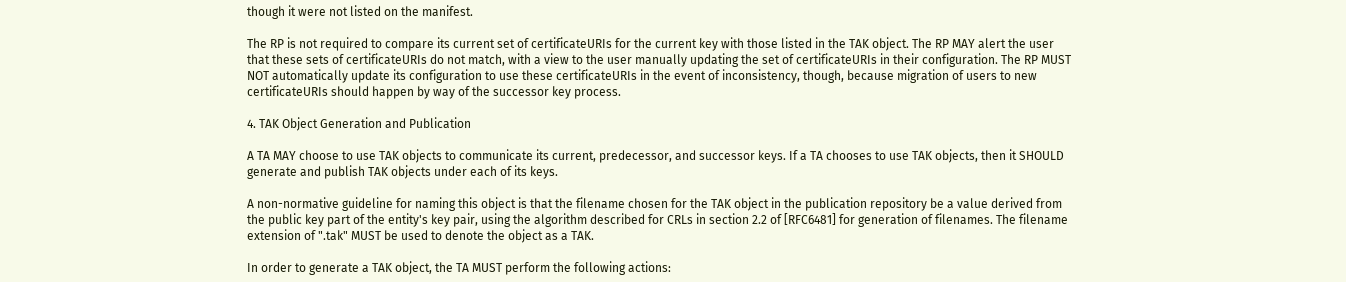though it were not listed on the manifest.

The RP is not required to compare its current set of certificateURIs for the current key with those listed in the TAK object. The RP MAY alert the user that these sets of certificateURIs do not match, with a view to the user manually updating the set of certificateURIs in their configuration. The RP MUST NOT automatically update its configuration to use these certificateURIs in the event of inconsistency, though, because migration of users to new certificateURIs should happen by way of the successor key process.

4. TAK Object Generation and Publication

A TA MAY choose to use TAK objects to communicate its current, predecessor, and successor keys. If a TA chooses to use TAK objects, then it SHOULD generate and publish TAK objects under each of its keys.

A non-normative guideline for naming this object is that the filename chosen for the TAK object in the publication repository be a value derived from the public key part of the entity's key pair, using the algorithm described for CRLs in section 2.2 of [RFC6481] for generation of filenames. The filename extension of ".tak" MUST be used to denote the object as a TAK.

In order to generate a TAK object, the TA MUST perform the following actions: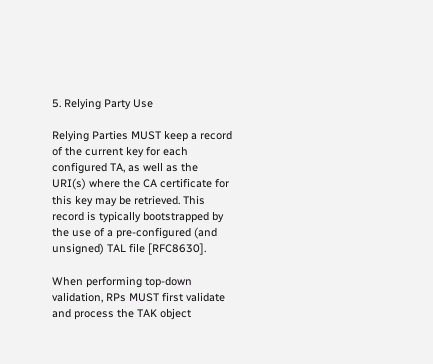5. Relying Party Use

Relying Parties MUST keep a record of the current key for each configured TA, as well as the URI(s) where the CA certificate for this key may be retrieved. This record is typically bootstrapped by the use of a pre-configured (and unsigned) TAL file [RFC8630].

When performing top-down validation, RPs MUST first validate and process the TAK object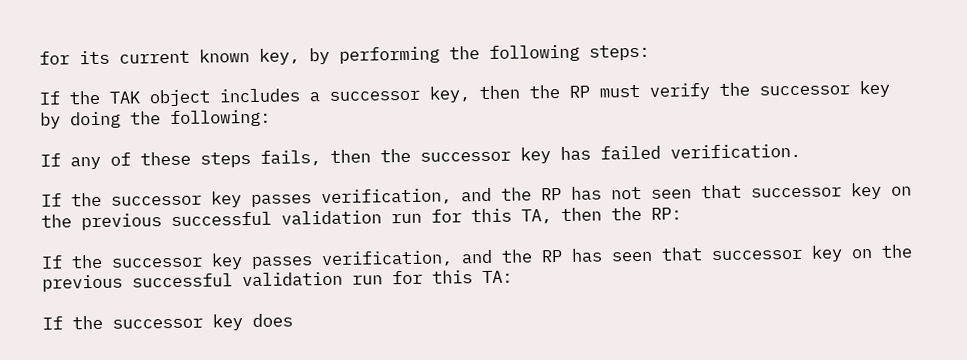for its current known key, by performing the following steps:

If the TAK object includes a successor key, then the RP must verify the successor key by doing the following:

If any of these steps fails, then the successor key has failed verification.

If the successor key passes verification, and the RP has not seen that successor key on the previous successful validation run for this TA, then the RP:

If the successor key passes verification, and the RP has seen that successor key on the previous successful validation run for this TA:

If the successor key does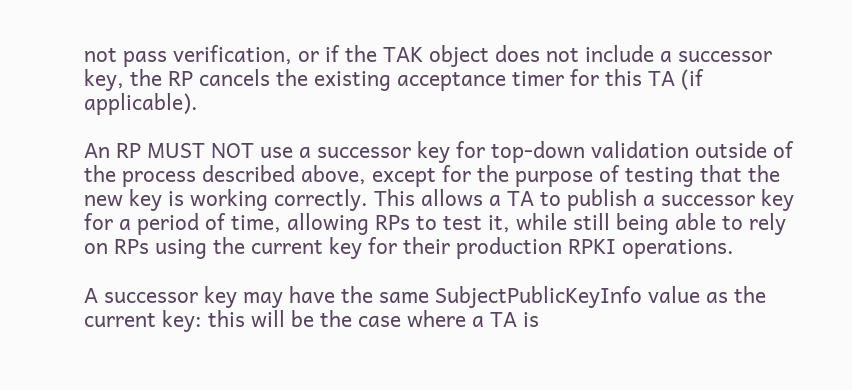not pass verification, or if the TAK object does not include a successor key, the RP cancels the existing acceptance timer for this TA (if applicable).

An RP MUST NOT use a successor key for top-down validation outside of the process described above, except for the purpose of testing that the new key is working correctly. This allows a TA to publish a successor key for a period of time, allowing RPs to test it, while still being able to rely on RPs using the current key for their production RPKI operations.

A successor key may have the same SubjectPublicKeyInfo value as the current key: this will be the case where a TA is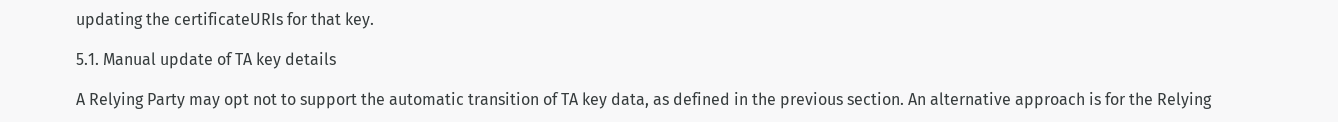updating the certificateURIs for that key.

5.1. Manual update of TA key details

A Relying Party may opt not to support the automatic transition of TA key data, as defined in the previous section. An alternative approach is for the Relying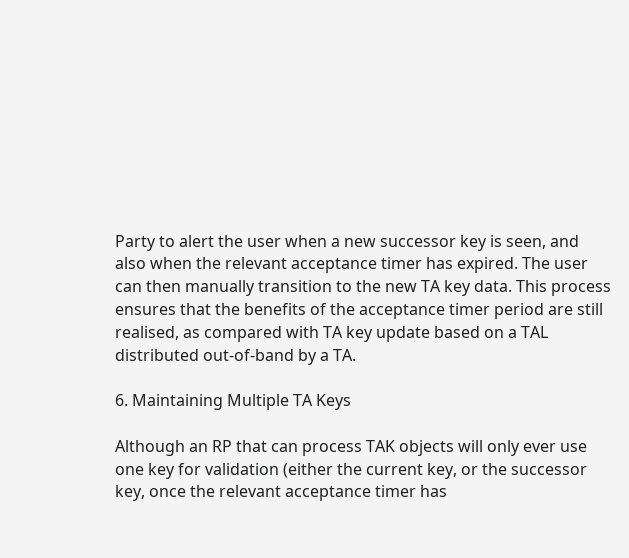Party to alert the user when a new successor key is seen, and also when the relevant acceptance timer has expired. The user can then manually transition to the new TA key data. This process ensures that the benefits of the acceptance timer period are still realised, as compared with TA key update based on a TAL distributed out-of-band by a TA.

6. Maintaining Multiple TA Keys

Although an RP that can process TAK objects will only ever use one key for validation (either the current key, or the successor key, once the relevant acceptance timer has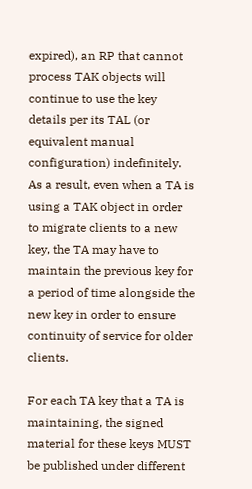expired), an RP that cannot process TAK objects will continue to use the key details per its TAL (or equivalent manual configuration) indefinitely. As a result, even when a TA is using a TAK object in order to migrate clients to a new key, the TA may have to maintain the previous key for a period of time alongside the new key in order to ensure continuity of service for older clients.

For each TA key that a TA is maintaining, the signed material for these keys MUST be published under different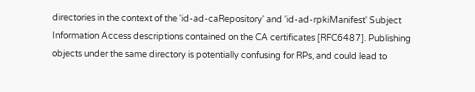directories in the context of the 'id-ad-caRepository' and 'id-ad-rpkiManifest' Subject Information Access descriptions contained on the CA certificates [RFC6487]. Publishing objects under the same directory is potentially confusing for RPs, and could lead to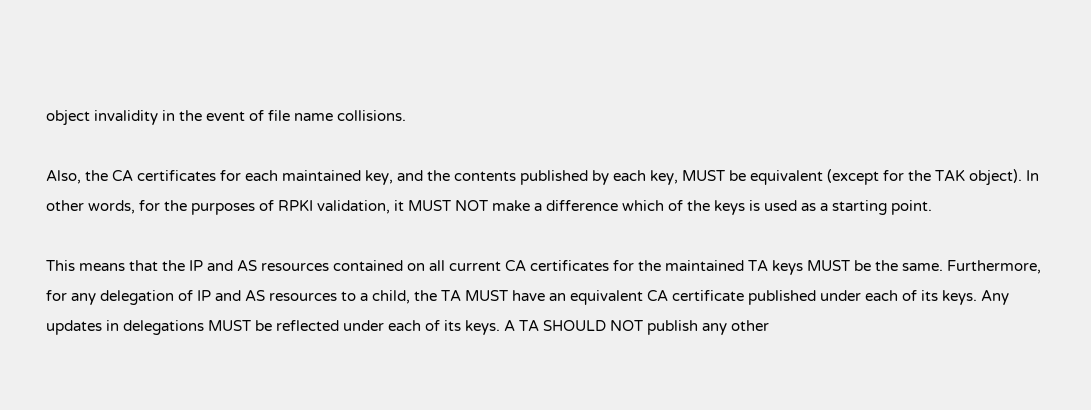object invalidity in the event of file name collisions.

Also, the CA certificates for each maintained key, and the contents published by each key, MUST be equivalent (except for the TAK object). In other words, for the purposes of RPKI validation, it MUST NOT make a difference which of the keys is used as a starting point.

This means that the IP and AS resources contained on all current CA certificates for the maintained TA keys MUST be the same. Furthermore, for any delegation of IP and AS resources to a child, the TA MUST have an equivalent CA certificate published under each of its keys. Any updates in delegations MUST be reflected under each of its keys. A TA SHOULD NOT publish any other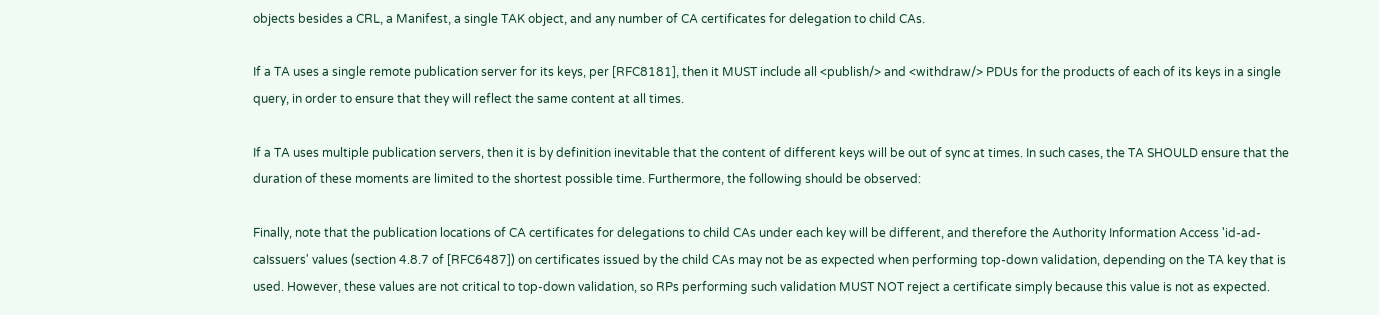objects besides a CRL, a Manifest, a single TAK object, and any number of CA certificates for delegation to child CAs.

If a TA uses a single remote publication server for its keys, per [RFC8181], then it MUST include all <publish/> and <withdraw/> PDUs for the products of each of its keys in a single query, in order to ensure that they will reflect the same content at all times.

If a TA uses multiple publication servers, then it is by definition inevitable that the content of different keys will be out of sync at times. In such cases, the TA SHOULD ensure that the duration of these moments are limited to the shortest possible time. Furthermore, the following should be observed:

Finally, note that the publication locations of CA certificates for delegations to child CAs under each key will be different, and therefore the Authority Information Access 'id-ad-caIssuers' values (section 4.8.7 of [RFC6487]) on certificates issued by the child CAs may not be as expected when performing top-down validation, depending on the TA key that is used. However, these values are not critical to top-down validation, so RPs performing such validation MUST NOT reject a certificate simply because this value is not as expected.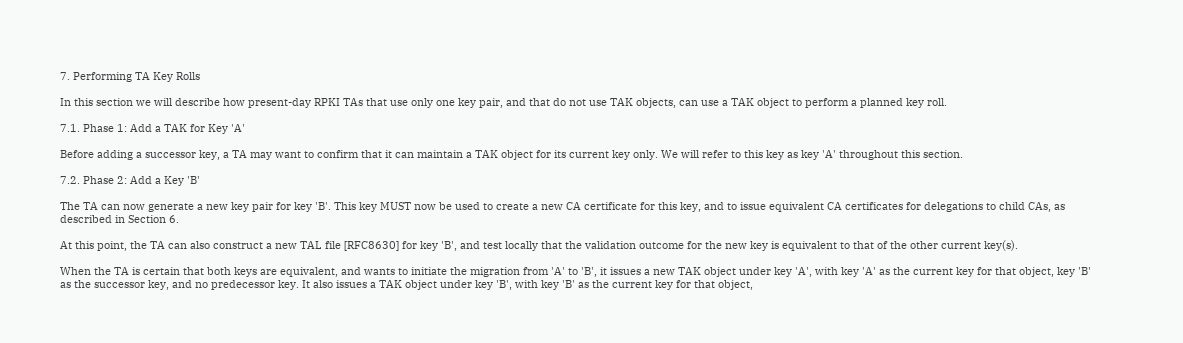7. Performing TA Key Rolls

In this section we will describe how present-day RPKI TAs that use only one key pair, and that do not use TAK objects, can use a TAK object to perform a planned key roll.

7.1. Phase 1: Add a TAK for Key 'A'

Before adding a successor key, a TA may want to confirm that it can maintain a TAK object for its current key only. We will refer to this key as key 'A' throughout this section.

7.2. Phase 2: Add a Key 'B'

The TA can now generate a new key pair for key 'B'. This key MUST now be used to create a new CA certificate for this key, and to issue equivalent CA certificates for delegations to child CAs, as described in Section 6.

At this point, the TA can also construct a new TAL file [RFC8630] for key 'B', and test locally that the validation outcome for the new key is equivalent to that of the other current key(s).

When the TA is certain that both keys are equivalent, and wants to initiate the migration from 'A' to 'B', it issues a new TAK object under key 'A', with key 'A' as the current key for that object, key 'B' as the successor key, and no predecessor key. It also issues a TAK object under key 'B', with key 'B' as the current key for that object,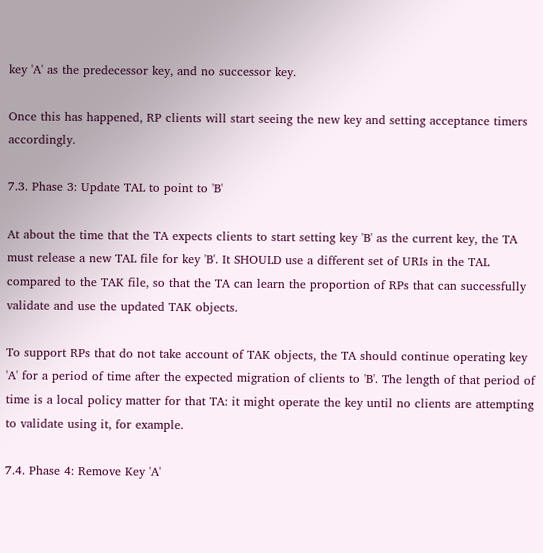key 'A' as the predecessor key, and no successor key.

Once this has happened, RP clients will start seeing the new key and setting acceptance timers accordingly.

7.3. Phase 3: Update TAL to point to 'B'

At about the time that the TA expects clients to start setting key 'B' as the current key, the TA must release a new TAL file for key 'B'. It SHOULD use a different set of URIs in the TAL compared to the TAK file, so that the TA can learn the proportion of RPs that can successfully validate and use the updated TAK objects.

To support RPs that do not take account of TAK objects, the TA should continue operating key 'A' for a period of time after the expected migration of clients to 'B'. The length of that period of time is a local policy matter for that TA: it might operate the key until no clients are attempting to validate using it, for example.

7.4. Phase 4: Remove Key 'A'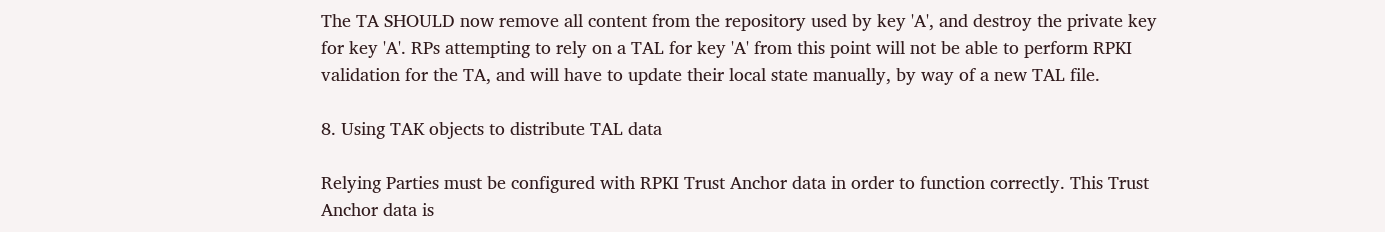The TA SHOULD now remove all content from the repository used by key 'A', and destroy the private key for key 'A'. RPs attempting to rely on a TAL for key 'A' from this point will not be able to perform RPKI validation for the TA, and will have to update their local state manually, by way of a new TAL file.

8. Using TAK objects to distribute TAL data

Relying Parties must be configured with RPKI Trust Anchor data in order to function correctly. This Trust Anchor data is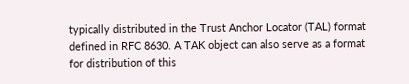typically distributed in the Trust Anchor Locator (TAL) format defined in RFC 8630. A TAK object can also serve as a format for distribution of this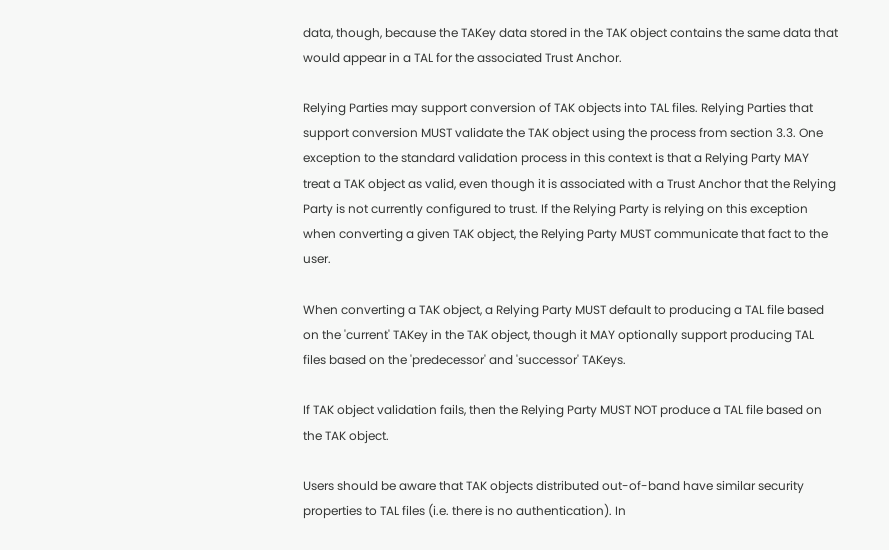data, though, because the TAKey data stored in the TAK object contains the same data that would appear in a TAL for the associated Trust Anchor.

Relying Parties may support conversion of TAK objects into TAL files. Relying Parties that support conversion MUST validate the TAK object using the process from section 3.3. One exception to the standard validation process in this context is that a Relying Party MAY treat a TAK object as valid, even though it is associated with a Trust Anchor that the Relying Party is not currently configured to trust. If the Relying Party is relying on this exception when converting a given TAK object, the Relying Party MUST communicate that fact to the user.

When converting a TAK object, a Relying Party MUST default to producing a TAL file based on the 'current' TAKey in the TAK object, though it MAY optionally support producing TAL files based on the 'predecessor' and 'successor' TAKeys.

If TAK object validation fails, then the Relying Party MUST NOT produce a TAL file based on the TAK object.

Users should be aware that TAK objects distributed out-of-band have similar security properties to TAL files (i.e. there is no authentication). In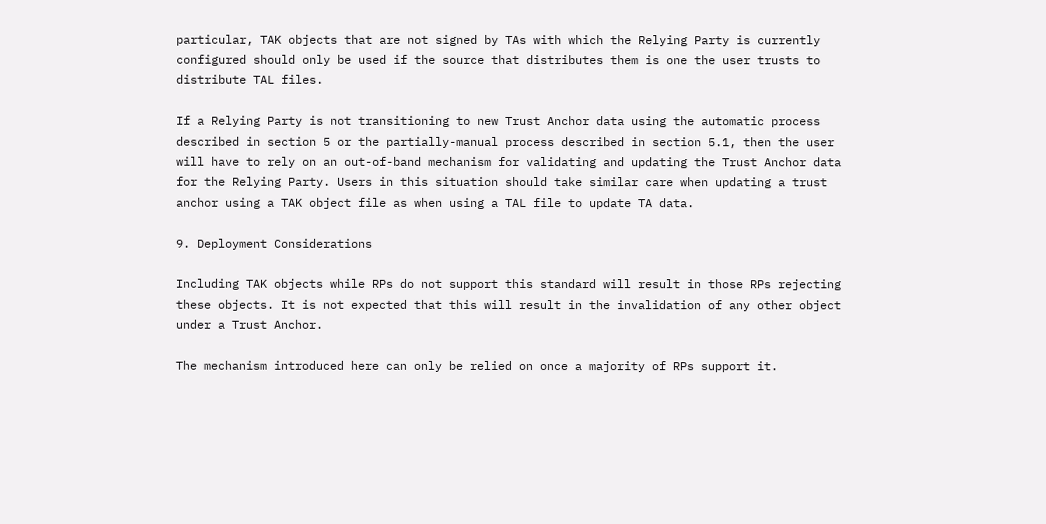particular, TAK objects that are not signed by TAs with which the Relying Party is currently configured should only be used if the source that distributes them is one the user trusts to distribute TAL files.

If a Relying Party is not transitioning to new Trust Anchor data using the automatic process described in section 5 or the partially-manual process described in section 5.1, then the user will have to rely on an out-of-band mechanism for validating and updating the Trust Anchor data for the Relying Party. Users in this situation should take similar care when updating a trust anchor using a TAK object file as when using a TAL file to update TA data.

9. Deployment Considerations

Including TAK objects while RPs do not support this standard will result in those RPs rejecting these objects. It is not expected that this will result in the invalidation of any other object under a Trust Anchor.

The mechanism introduced here can only be relied on once a majority of RPs support it.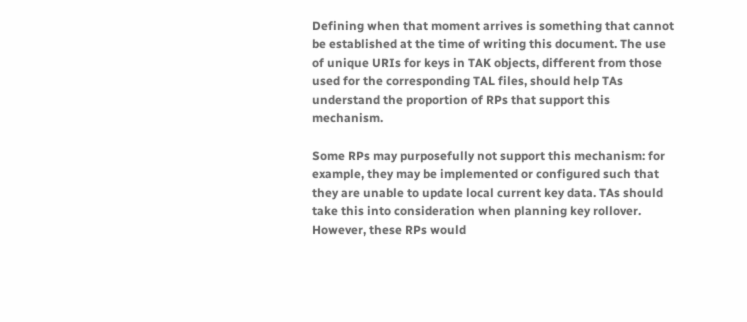Defining when that moment arrives is something that cannot be established at the time of writing this document. The use of unique URIs for keys in TAK objects, different from those used for the corresponding TAL files, should help TAs understand the proportion of RPs that support this mechanism.

Some RPs may purposefully not support this mechanism: for example, they may be implemented or configured such that they are unable to update local current key data. TAs should take this into consideration when planning key rollover. However, these RPs would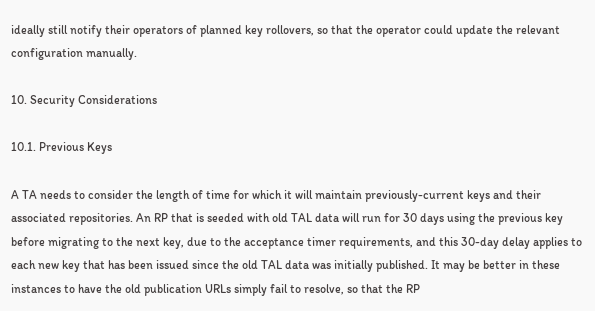ideally still notify their operators of planned key rollovers, so that the operator could update the relevant configuration manually.

10. Security Considerations

10.1. Previous Keys

A TA needs to consider the length of time for which it will maintain previously-current keys and their associated repositories. An RP that is seeded with old TAL data will run for 30 days using the previous key before migrating to the next key, due to the acceptance timer requirements, and this 30-day delay applies to each new key that has been issued since the old TAL data was initially published. It may be better in these instances to have the old publication URLs simply fail to resolve, so that the RP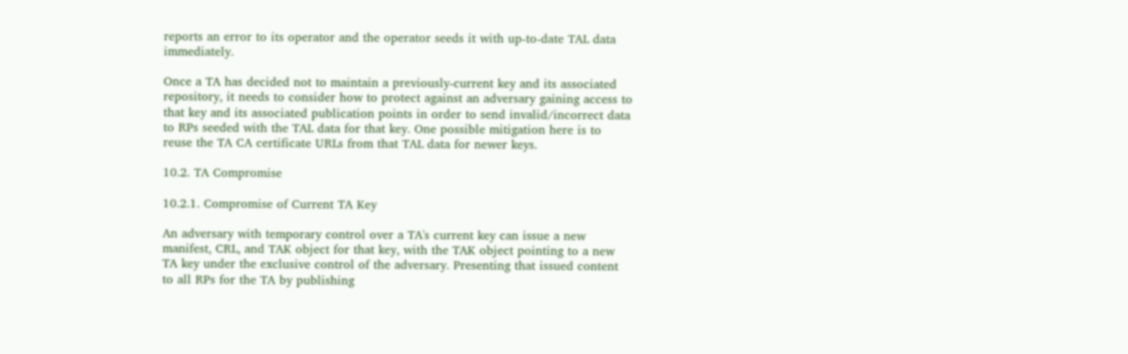reports an error to its operator and the operator seeds it with up-to-date TAL data immediately.

Once a TA has decided not to maintain a previously-current key and its associated repository, it needs to consider how to protect against an adversary gaining access to that key and its associated publication points in order to send invalid/incorrect data to RPs seeded with the TAL data for that key. One possible mitigation here is to reuse the TA CA certificate URLs from that TAL data for newer keys.

10.2. TA Compromise

10.2.1. Compromise of Current TA Key

An adversary with temporary control over a TA's current key can issue a new manifest, CRL, and TAK object for that key, with the TAK object pointing to a new TA key under the exclusive control of the adversary. Presenting that issued content to all RPs for the TA by publishing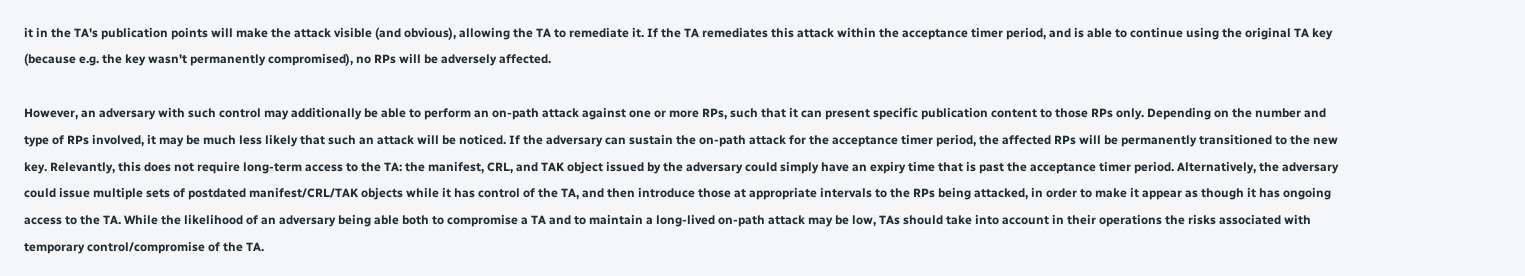it in the TA's publication points will make the attack visible (and obvious), allowing the TA to remediate it. If the TA remediates this attack within the acceptance timer period, and is able to continue using the original TA key (because e.g. the key wasn't permanently compromised), no RPs will be adversely affected.

However, an adversary with such control may additionally be able to perform an on-path attack against one or more RPs, such that it can present specific publication content to those RPs only. Depending on the number and type of RPs involved, it may be much less likely that such an attack will be noticed. If the adversary can sustain the on-path attack for the acceptance timer period, the affected RPs will be permanently transitioned to the new key. Relevantly, this does not require long-term access to the TA: the manifest, CRL, and TAK object issued by the adversary could simply have an expiry time that is past the acceptance timer period. Alternatively, the adversary could issue multiple sets of postdated manifest/CRL/TAK objects while it has control of the TA, and then introduce those at appropriate intervals to the RPs being attacked, in order to make it appear as though it has ongoing access to the TA. While the likelihood of an adversary being able both to compromise a TA and to maintain a long-lived on-path attack may be low, TAs should take into account in their operations the risks associated with temporary control/compromise of the TA.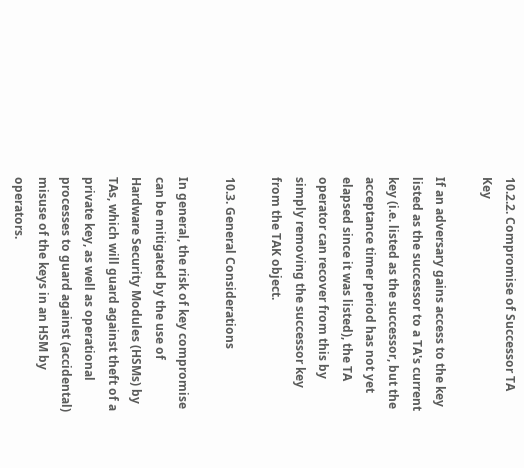10.2.2. Compromise of Successor TA Key

If an adversary gains access to the key listed as the successor to a TA's current key (i.e. listed as the successor, but the acceptance timer period has not yet elapsed since it was listed), the TA operator can recover from this by simply removing the successor key from the TAK object.

10.3. General Considerations

In general, the risk of key compromise can be mitigated by the use of Hardware Security Modules (HSMs) by TAs, which will guard against theft of a private key, as well as operational processes to guard against (accidental) misuse of the keys in an HSM by operators.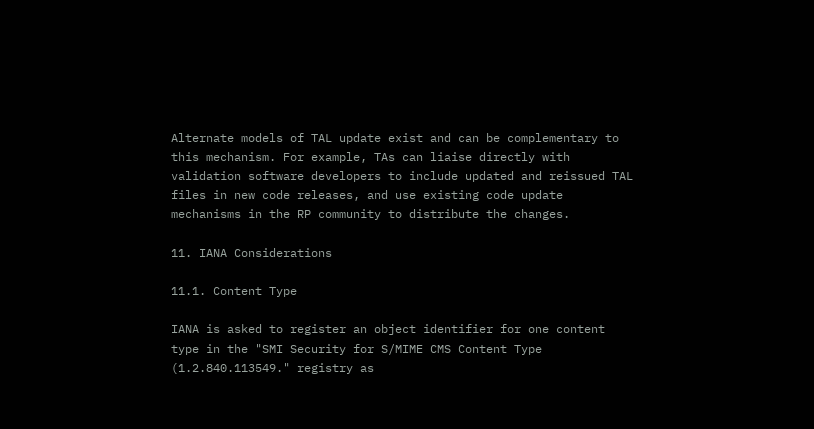Alternate models of TAL update exist and can be complementary to this mechanism. For example, TAs can liaise directly with validation software developers to include updated and reissued TAL files in new code releases, and use existing code update mechanisms in the RP community to distribute the changes.

11. IANA Considerations

11.1. Content Type

IANA is asked to register an object identifier for one content type in the "SMI Security for S/MIME CMS Content Type (1.2.840.113549." registry as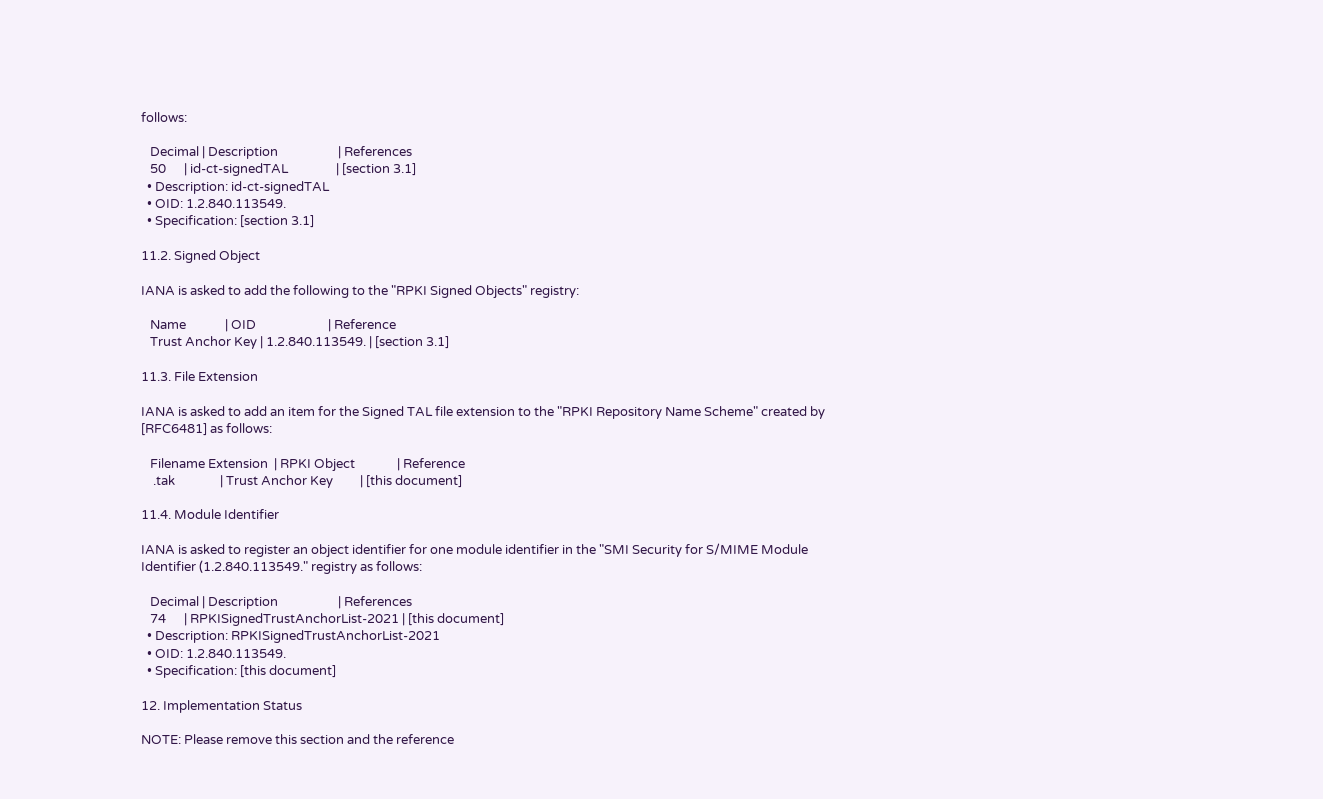follows:

   Decimal | Description                    | References
   50      | id-ct-signedTAL                | [section 3.1]
  • Description: id-ct-signedTAL
  • OID: 1.2.840.113549.
  • Specification: [section 3.1]

11.2. Signed Object

IANA is asked to add the following to the "RPKI Signed Objects" registry:

   Name             | OID                        | Reference
   Trust Anchor Key | 1.2.840.113549. | [section 3.1]

11.3. File Extension

IANA is asked to add an item for the Signed TAL file extension to the "RPKI Repository Name Scheme" created by [RFC6481] as follows:

   Filename Extension  | RPKI Object              | Reference
    .tak               | Trust Anchor Key         | [this document]

11.4. Module Identifier

IANA is asked to register an object identifier for one module identifier in the "SMI Security for S/MIME Module Identifier (1.2.840.113549." registry as follows:

   Decimal | Description                    | References
   74      | RPKISignedTrustAnchorList-2021 | [this document]
  • Description: RPKISignedTrustAnchorList-2021
  • OID: 1.2.840.113549.
  • Specification: [this document]

12. Implementation Status

NOTE: Please remove this section and the reference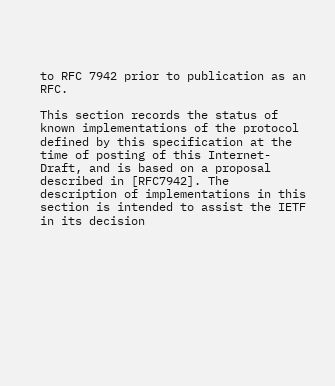to RFC 7942 prior to publication as an RFC.

This section records the status of known implementations of the protocol defined by this specification at the time of posting of this Internet-Draft, and is based on a proposal described in [RFC7942]. The description of implementations in this section is intended to assist the IETF in its decision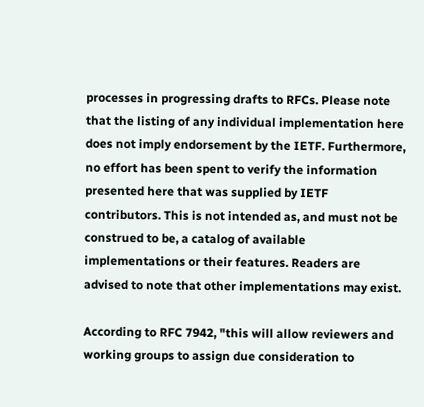processes in progressing drafts to RFCs. Please note that the listing of any individual implementation here does not imply endorsement by the IETF. Furthermore, no effort has been spent to verify the information presented here that was supplied by IETF contributors. This is not intended as, and must not be construed to be, a catalog of available implementations or their features. Readers are advised to note that other implementations may exist.

According to RFC 7942, "this will allow reviewers and working groups to assign due consideration to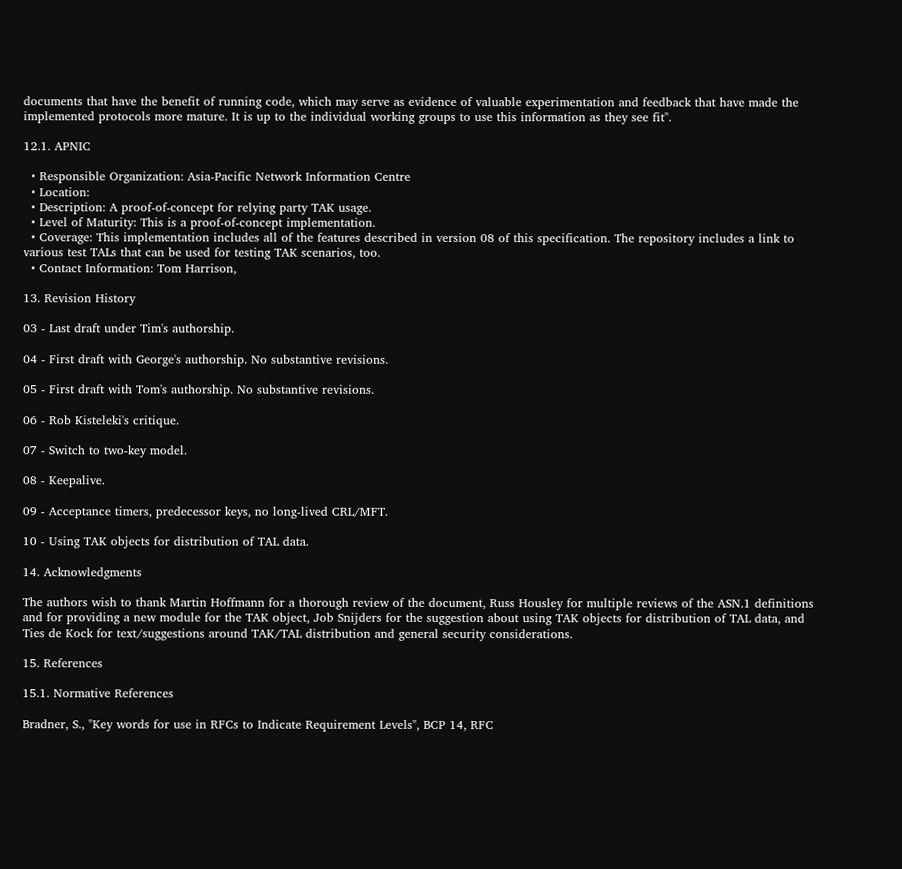documents that have the benefit of running code, which may serve as evidence of valuable experimentation and feedback that have made the implemented protocols more mature. It is up to the individual working groups to use this information as they see fit".

12.1. APNIC

  • Responsible Organization: Asia-Pacific Network Information Centre
  • Location:
  • Description: A proof-of-concept for relying party TAK usage.
  • Level of Maturity: This is a proof-of-concept implementation.
  • Coverage: This implementation includes all of the features described in version 08 of this specification. The repository includes a link to various test TALs that can be used for testing TAK scenarios, too.
  • Contact Information: Tom Harrison,

13. Revision History

03 - Last draft under Tim's authorship.

04 - First draft with George's authorship. No substantive revisions.

05 - First draft with Tom's authorship. No substantive revisions.

06 - Rob Kisteleki's critique.

07 - Switch to two-key model.

08 - Keepalive.

09 - Acceptance timers, predecessor keys, no long-lived CRL/MFT.

10 - Using TAK objects for distribution of TAL data.

14. Acknowledgments

The authors wish to thank Martin Hoffmann for a thorough review of the document, Russ Housley for multiple reviews of the ASN.1 definitions and for providing a new module for the TAK object, Job Snijders for the suggestion about using TAK objects for distribution of TAL data, and Ties de Kock for text/suggestions around TAK/TAL distribution and general security considerations.

15. References

15.1. Normative References

Bradner, S., "Key words for use in RFCs to Indicate Requirement Levels", BCP 14, RFC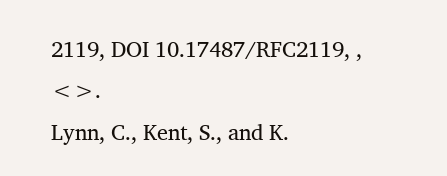2119, DOI 10.17487/RFC2119, , <>.
Lynn, C., Kent, S., and K.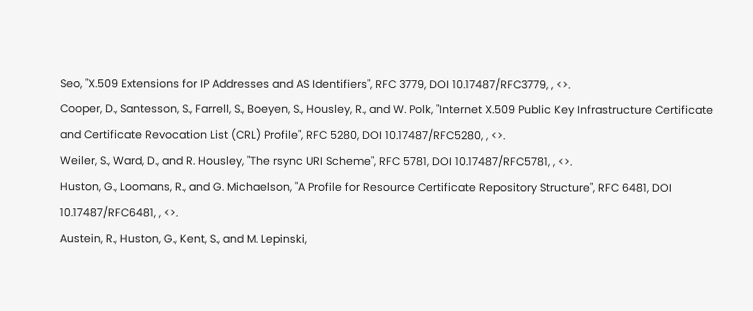Seo, "X.509 Extensions for IP Addresses and AS Identifiers", RFC 3779, DOI 10.17487/RFC3779, , <>.
Cooper, D., Santesson, S., Farrell, S., Boeyen, S., Housley, R., and W. Polk, "Internet X.509 Public Key Infrastructure Certificate and Certificate Revocation List (CRL) Profile", RFC 5280, DOI 10.17487/RFC5280, , <>.
Weiler, S., Ward, D., and R. Housley, "The rsync URI Scheme", RFC 5781, DOI 10.17487/RFC5781, , <>.
Huston, G., Loomans, R., and G. Michaelson, "A Profile for Resource Certificate Repository Structure", RFC 6481, DOI 10.17487/RFC6481, , <>.
Austein, R., Huston, G., Kent, S., and M. Lepinski,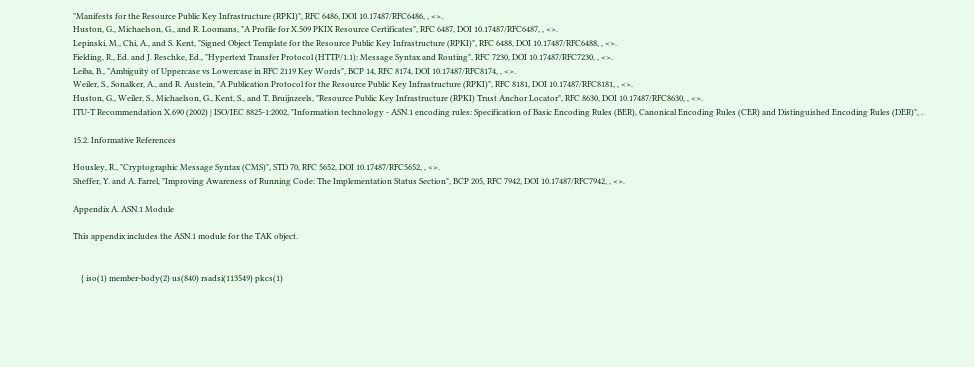"Manifests for the Resource Public Key Infrastructure (RPKI)", RFC 6486, DOI 10.17487/RFC6486, , <>.
Huston, G., Michaelson, G., and R. Loomans, "A Profile for X.509 PKIX Resource Certificates", RFC 6487, DOI 10.17487/RFC6487, , <>.
Lepinski, M., Chi, A., and S. Kent, "Signed Object Template for the Resource Public Key Infrastructure (RPKI)", RFC 6488, DOI 10.17487/RFC6488, , <>.
Fielding, R., Ed. and J. Reschke, Ed., "Hypertext Transfer Protocol (HTTP/1.1): Message Syntax and Routing", RFC 7230, DOI 10.17487/RFC7230, , <>.
Leiba, B., "Ambiguity of Uppercase vs Lowercase in RFC 2119 Key Words", BCP 14, RFC 8174, DOI 10.17487/RFC8174, , <>.
Weiler, S., Sonalker, A., and R. Austein, "A Publication Protocol for the Resource Public Key Infrastructure (RPKI)", RFC 8181, DOI 10.17487/RFC8181, , <>.
Huston, G., Weiler, S., Michaelson, G., Kent, S., and T. Bruijnzeels, "Resource Public Key Infrastructure (RPKI) Trust Anchor Locator", RFC 8630, DOI 10.17487/RFC8630, , <>.
ITU-T Recommendation X.690 (2002) | ISO/IEC 8825-1:2002, "Information technology - ASN.1 encoding rules: Specification of Basic Encoding Rules (BER), Canonical Encoding Rules (CER) and Distinguished Encoding Rules (DER)", .

15.2. Informative References

Housley, R., "Cryptographic Message Syntax (CMS)", STD 70, RFC 5652, DOI 10.17487/RFC5652, , <>.
Sheffer, Y. and A. Farrel, "Improving Awareness of Running Code: The Implementation Status Section", BCP 205, RFC 7942, DOI 10.17487/RFC7942, , <>.

Appendix A. ASN.1 Module

This appendix includes the ASN.1 module for the TAK object.


    { iso(1) member-body(2) us(840) rsadsi(113549) pkcs(1)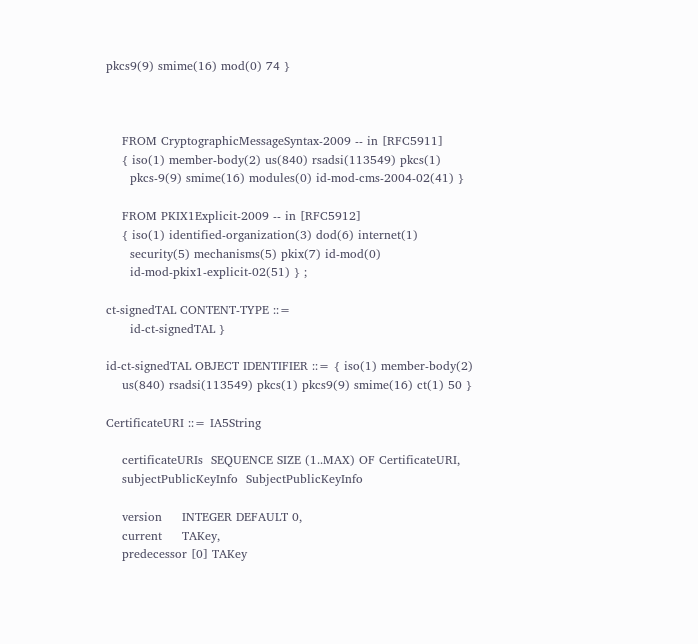pkcs9(9) smime(16) mod(0) 74 }



    FROM CryptographicMessageSyntax-2009 -- in [RFC5911]
    { iso(1) member-body(2) us(840) rsadsi(113549) pkcs(1)
      pkcs-9(9) smime(16) modules(0) id-mod-cms-2004-02(41) }

    FROM PKIX1Explicit-2009 -- in [RFC5912]
    { iso(1) identified-organization(3) dod(6) internet(1)
      security(5) mechanisms(5) pkix(7) id-mod(0)
      id-mod-pkix1-explicit-02(51) } ;

ct-signedTAL CONTENT-TYPE ::=
      id-ct-signedTAL }

id-ct-signedTAL OBJECT IDENTIFIER ::= { iso(1) member-body(2)
    us(840) rsadsi(113549) pkcs(1) pkcs9(9) smime(16) ct(1) 50 }

CertificateURI ::= IA5String

    certificateURIs  SEQUENCE SIZE (1..MAX) OF CertificateURI,
    subjectPublicKeyInfo  SubjectPublicKeyInfo

    version     INTEGER DEFAULT 0,
    current     TAKey,
    predecessor [0] TAKey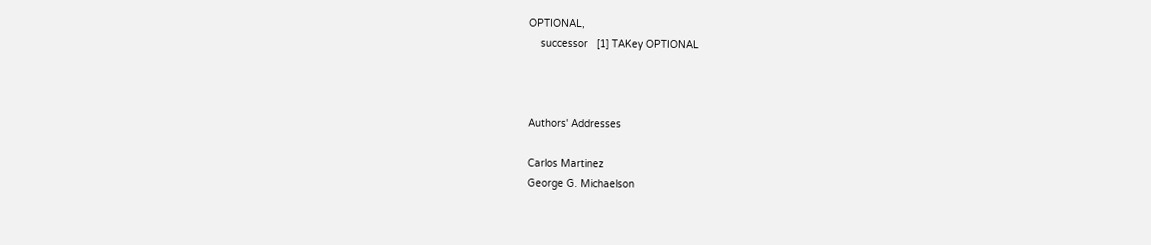OPTIONAL,
    successor   [1] TAKey OPTIONAL



Authors' Addresses

Carlos Martinez
George G. Michaelson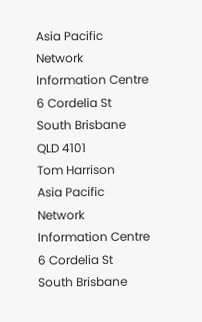Asia Pacific Network Information Centre
6 Cordelia St
South Brisbane QLD 4101
Tom Harrison
Asia Pacific Network Information Centre
6 Cordelia St
South Brisbane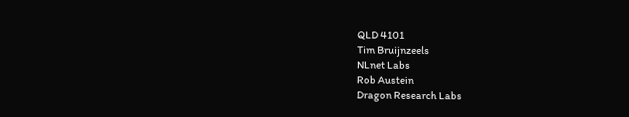QLD 4101
Tim Bruijnzeels
NLnet Labs
Rob Austein
Dragon Research Labs